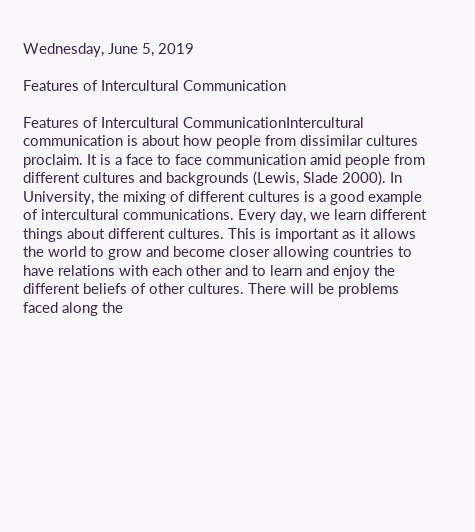Wednesday, June 5, 2019

Features of Intercultural Communication

Features of Intercultural CommunicationIntercultural communication is about how people from dissimilar cultures proclaim. It is a face to face communication amid people from different cultures and backgrounds (Lewis, Slade 2000). In University, the mixing of different cultures is a good example of intercultural communications. Every day, we learn different things about different cultures. This is important as it allows the world to grow and become closer allowing countries to have relations with each other and to learn and enjoy the different beliefs of other cultures. There will be problems faced along the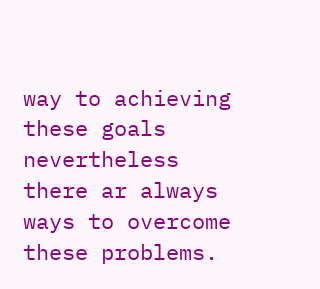way to achieving these goals nevertheless there ar always ways to overcome these problems.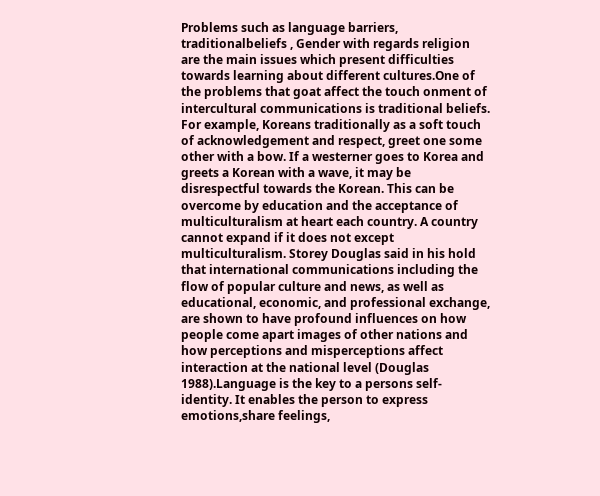Problems such as language barriers, traditionalbeliefs , Gender with regards religion are the main issues which present difficulties towards learning about different cultures.One of the problems that goat affect the touch onment of intercultural communications is traditional beliefs. For example, Koreans traditionally as a soft touch of acknowledgement and respect, greet one some other with a bow. If a westerner goes to Korea and greets a Korean with a wave, it may be disrespectful towards the Korean. This can be overcome by education and the acceptance of multiculturalism at heart each country. A country cannot expand if it does not except multiculturalism. Storey Douglas said in his hold that international communications including the flow of popular culture and news, as well as educational, economic, and professional exchange, are shown to have profound influences on how people come apart images of other nations and how perceptions and misperceptions affect interaction at the national level (Douglas 1988).Language is the key to a persons self-identity. It enables the person to express emotions,share feelings,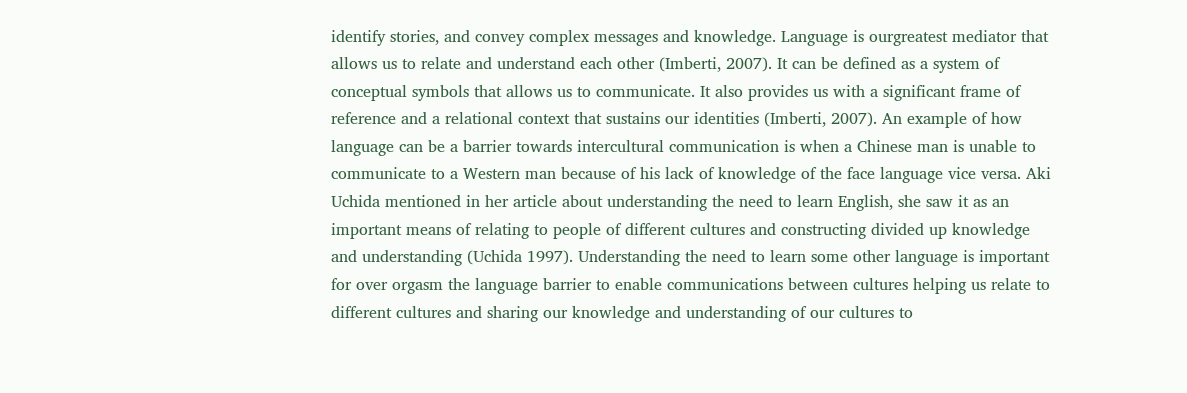identify stories, and convey complex messages and knowledge. Language is ourgreatest mediator that allows us to relate and understand each other (Imberti, 2007). It can be defined as a system of conceptual symbols that allows us to communicate. It also provides us with a significant frame of reference and a relational context that sustains our identities (Imberti, 2007). An example of how language can be a barrier towards intercultural communication is when a Chinese man is unable to communicate to a Western man because of his lack of knowledge of the face language vice versa. Aki Uchida mentioned in her article about understanding the need to learn English, she saw it as an important means of relating to people of different cultures and constructing divided up knowledge and understanding (Uchida 1997). Understanding the need to learn some other language is important for over orgasm the language barrier to enable communications between cultures helping us relate to different cultures and sharing our knowledge and understanding of our cultures to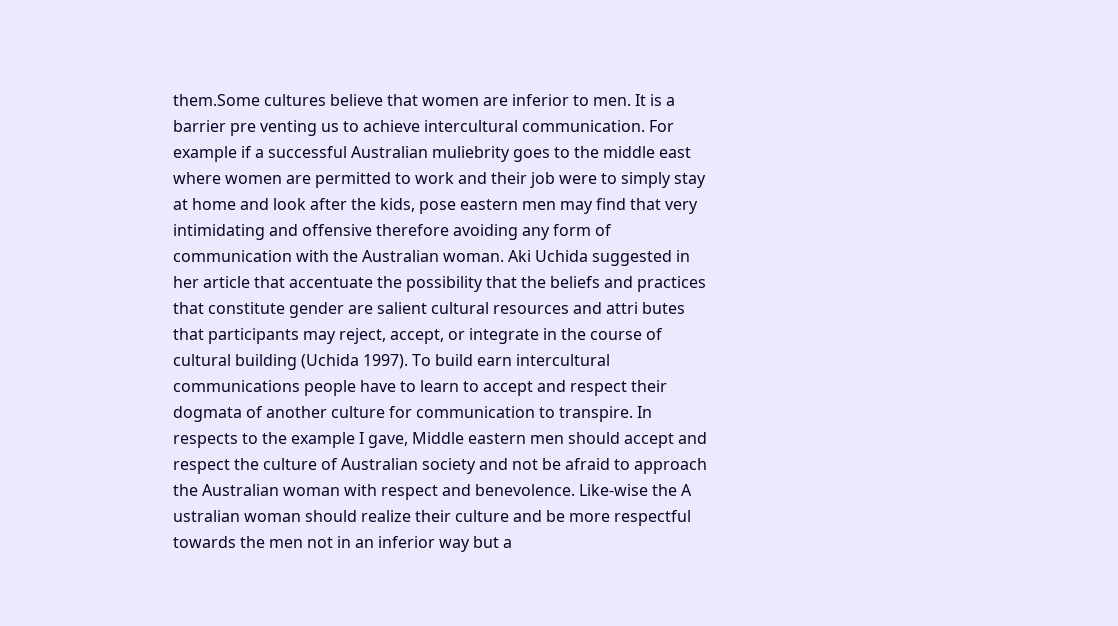them.Some cultures believe that women are inferior to men. It is a barrier pre venting us to achieve intercultural communication. For example if a successful Australian muliebrity goes to the middle east where women are permitted to work and their job were to simply stay at home and look after the kids, pose eastern men may find that very intimidating and offensive therefore avoiding any form of communication with the Australian woman. Aki Uchida suggested in her article that accentuate the possibility that the beliefs and practices that constitute gender are salient cultural resources and attri butes that participants may reject, accept, or integrate in the course of cultural building (Uchida 1997). To build earn intercultural communications people have to learn to accept and respect their dogmata of another culture for communication to transpire. In respects to the example I gave, Middle eastern men should accept and respect the culture of Australian society and not be afraid to approach the Australian woman with respect and benevolence. Like-wise the A ustralian woman should realize their culture and be more respectful towards the men not in an inferior way but a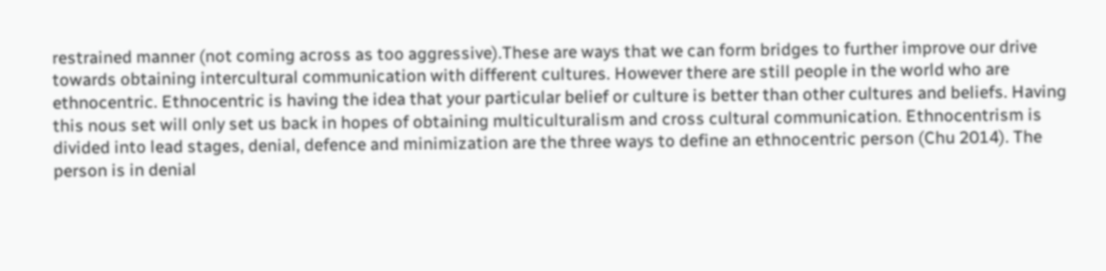restrained manner (not coming across as too aggressive).These are ways that we can form bridges to further improve our drive towards obtaining intercultural communication with different cultures. However there are still people in the world who are ethnocentric. Ethnocentric is having the idea that your particular belief or culture is better than other cultures and beliefs. Having this nous set will only set us back in hopes of obtaining multiculturalism and cross cultural communication. Ethnocentrism is divided into lead stages, denial, defence and minimization are the three ways to define an ethnocentric person (Chu 2014). The person is in denial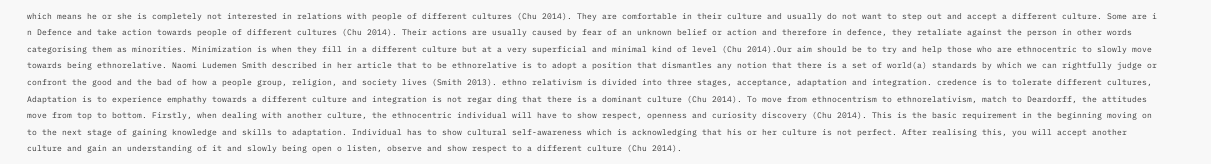which means he or she is completely not interested in relations with people of different cultures (Chu 2014). They are comfortable in their culture and usually do not want to step out and accept a different culture. Some are i n Defence and take action towards people of different cultures (Chu 2014). Their actions are usually caused by fear of an unknown belief or action and therefore in defence, they retaliate against the person in other words categorising them as minorities. Minimization is when they fill in a different culture but at a very superficial and minimal kind of level (Chu 2014).Our aim should be to try and help those who are ethnocentric to slowly move towards being ethnorelative. Naomi Ludemen Smith described in her article that to be ethnorelative is to adopt a position that dismantles any notion that there is a set of world(a) standards by which we can rightfully judge or confront the good and the bad of how a people group, religion, and society lives (Smith 2013). ethno relativism is divided into three stages, acceptance, adaptation and integration. credence is to tolerate different cultures, Adaptation is to experience emphathy towards a different culture and integration is not regar ding that there is a dominant culture (Chu 2014). To move from ethnocentrism to ethnorelativism, match to Deardorff, the attitudes move from top to bottom. Firstly, when dealing with another culture, the ethnocentric individual will have to show respect, openness and curiosity discovery (Chu 2014). This is the basic requirement in the beginning moving on to the next stage of gaining knowledge and skills to adaptation. Individual has to show cultural self-awareness which is acknowledging that his or her culture is not perfect. After realising this, you will accept another culture and gain an understanding of it and slowly being open o listen, observe and show respect to a different culture (Chu 2014).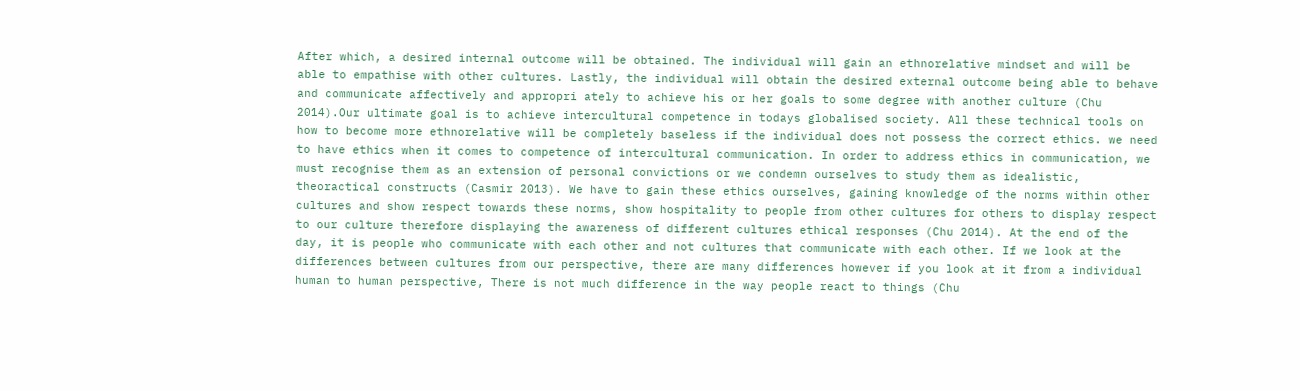After which, a desired internal outcome will be obtained. The individual will gain an ethnorelative mindset and will be able to empathise with other cultures. Lastly, the individual will obtain the desired external outcome being able to behave and communicate affectively and appropri ately to achieve his or her goals to some degree with another culture (Chu 2014).Our ultimate goal is to achieve intercultural competence in todays globalised society. All these technical tools on how to become more ethnorelative will be completely baseless if the individual does not possess the correct ethics. we need to have ethics when it comes to competence of intercultural communication. In order to address ethics in communication, we must recognise them as an extension of personal convictions or we condemn ourselves to study them as idealistic, theoractical constructs (Casmir 2013). We have to gain these ethics ourselves, gaining knowledge of the norms within other cultures and show respect towards these norms, show hospitality to people from other cultures for others to display respect to our culture therefore displaying the awareness of different cultures ethical responses (Chu 2014). At the end of the day, it is people who communicate with each other and not cultures that communicate with each other. If we look at the differences between cultures from our perspective, there are many differences however if you look at it from a individual human to human perspective, There is not much difference in the way people react to things (Chu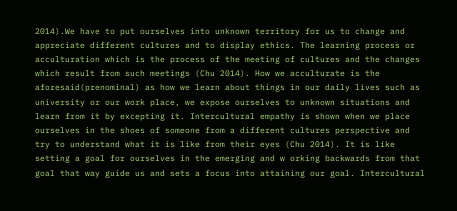2014).We have to put ourselves into unknown territory for us to change and appreciate different cultures and to display ethics. The learning process or acculturation which is the process of the meeting of cultures and the changes which result from such meetings (Chu 2014). How we acculturate is the aforesaid(prenominal) as how we learn about things in our daily lives such as university or our work place, we expose ourselves to unknown situations and learn from it by excepting it. Intercultural empathy is shown when we place ourselves in the shoes of someone from a different cultures perspective and try to understand what it is like from their eyes (Chu 2014). It is like setting a goal for ourselves in the emerging and w orking backwards from that goal that way guide us and sets a focus into attaining our goal. Intercultural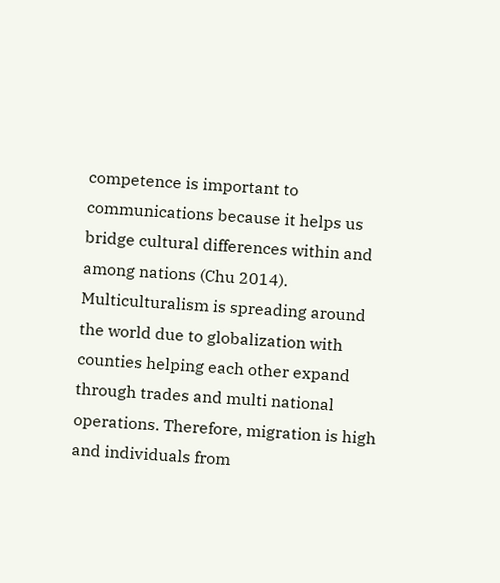competence is important to communications because it helps us bridge cultural differences within and among nations (Chu 2014). Multiculturalism is spreading around the world due to globalization with counties helping each other expand through trades and multi national operations. Therefore, migration is high and individuals from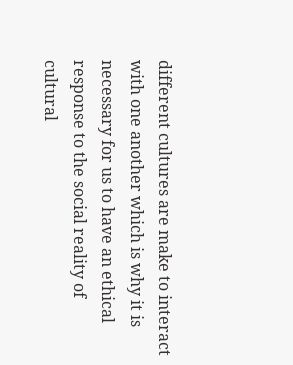different cultures are make to interact with one another which is why it is necessary for us to have an ethical response to the social reality of cultural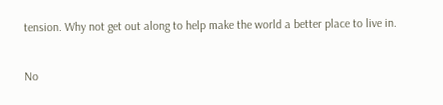tension. Why not get out along to help make the world a better place to live in.

No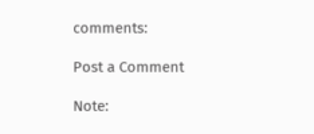comments:

Post a Comment

Note: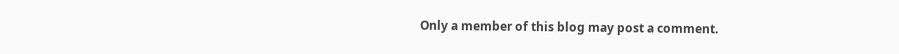Only a member of this blog may post a comment.